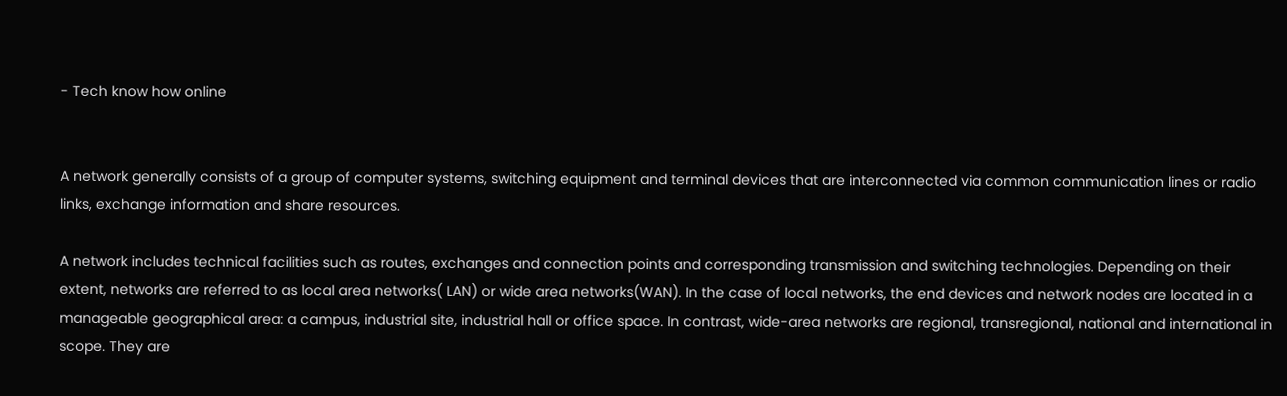- Tech know how online


A network generally consists of a group of computer systems, switching equipment and terminal devices that are interconnected via common communication lines or radio links, exchange information and share resources.

A network includes technical facilities such as routes, exchanges and connection points and corresponding transmission and switching technologies. Depending on their extent, networks are referred to as local area networks( LAN) or wide area networks(WAN). In the case of local networks, the end devices and network nodes are located in a manageable geographical area: a campus, industrial site, industrial hall or office space. In contrast, wide-area networks are regional, transregional, national and international in scope. They are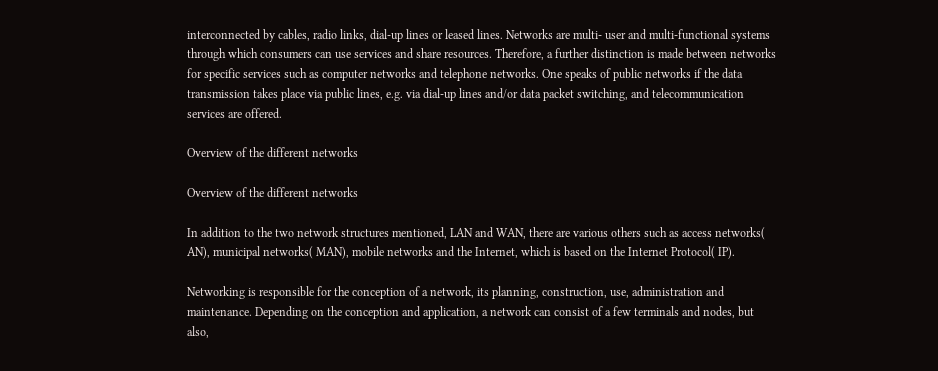interconnected by cables, radio links, dial-up lines or leased lines. Networks are multi- user and multi-functional systems through which consumers can use services and share resources. Therefore, a further distinction is made between networks for specific services such as computer networks and telephone networks. One speaks of public networks if the data transmission takes place via public lines, e.g. via dial-up lines and/or data packet switching, and telecommunication services are offered.

Overview of the different networks

Overview of the different networks

In addition to the two network structures mentioned, LAN and WAN, there are various others such as access networks( AN), municipal networks( MAN), mobile networks and the Internet, which is based on the Internet Protocol( IP).

Networking is responsible for the conception of a network, its planning, construction, use, administration and maintenance. Depending on the conception and application, a network can consist of a few terminals and nodes, but also,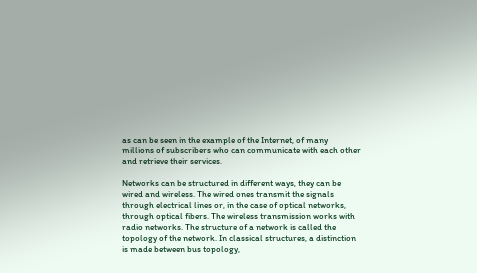as can be seen in the example of the Internet, of many millions of subscribers who can communicate with each other and retrieve their services.

Networks can be structured in different ways, they can be wired and wireless. The wired ones transmit the signals through electrical lines or, in the case of optical networks, through optical fibers. The wireless transmission works with radio networks. The structure of a network is called the topology of the network. In classical structures, a distinction is made between bus topology,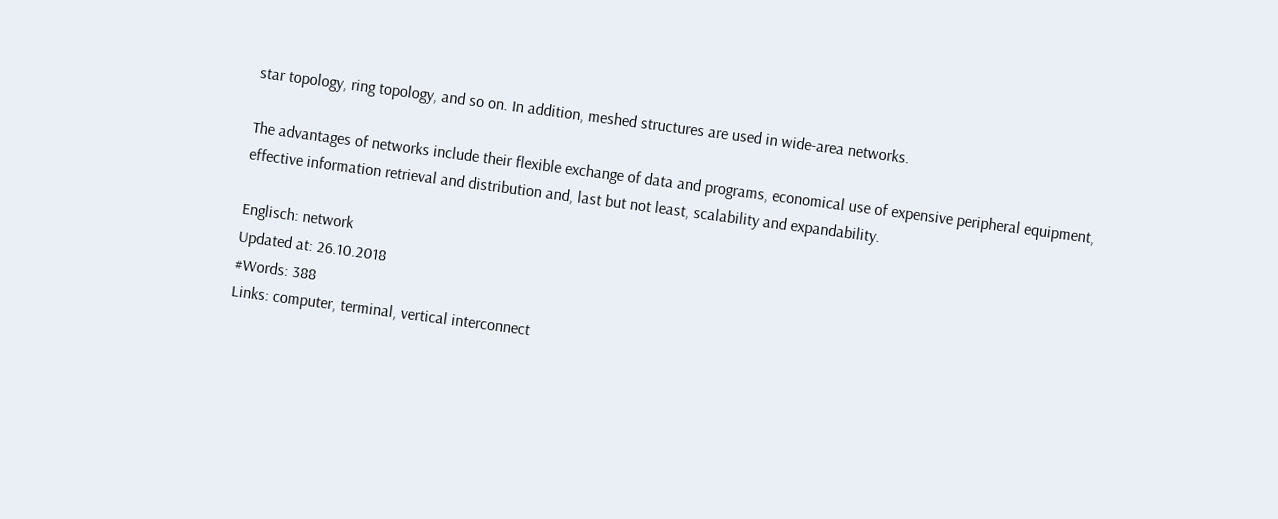star topology, ring topology, and so on. In addition, meshed structures are used in wide-area networks.

The advantages of networks include their flexible exchange of data and programs, economical use of expensive peripheral equipment, effective information retrieval and distribution and, last but not least, scalability and expandability.

Englisch: network
Updated at: 26.10.2018
#Words: 388
Links: computer, terminal, vertical interconnect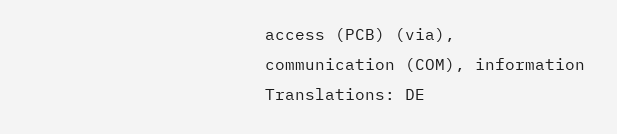access (PCB) (via), communication (COM), information
Translations: DE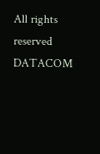All rights reserved DATACOM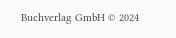Buchverlag GmbH © 2024